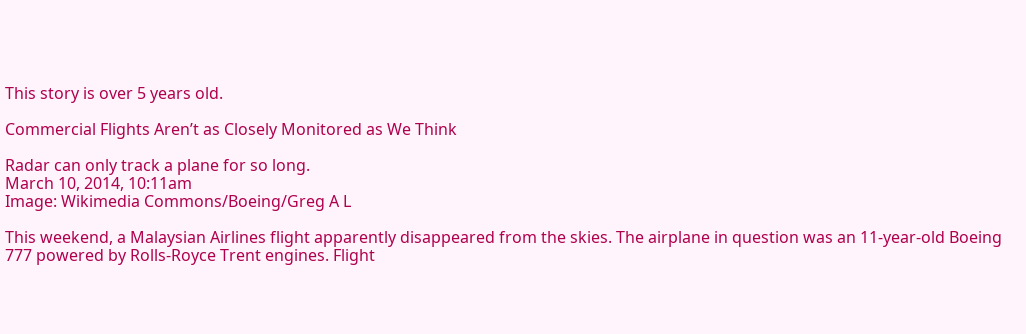This story is over 5 years old.

Commercial Flights Aren’t as Closely Monitored as We Think

Radar can only track a plane for so long.
March 10, 2014, 10:11am
Image: Wikimedia Commons/Boeing/Greg A L

This weekend, a Malaysian Airlines flight apparently disappeared from the skies. The airplane in question was an 11-year-old Boeing 777 powered by Rolls-Royce Trent engines. Flight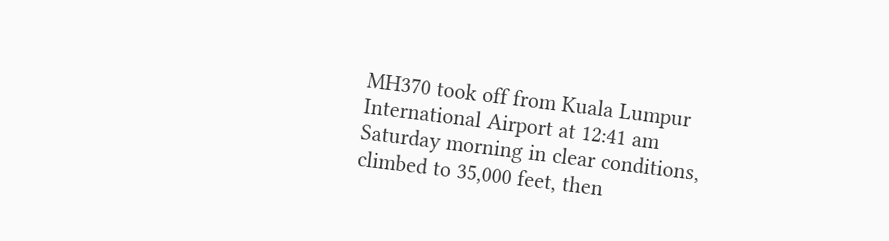MH370 took off from Kuala Lumpur International Airport at 12:41 am Saturday morning in clear conditions, climbed to 35,000 feet, then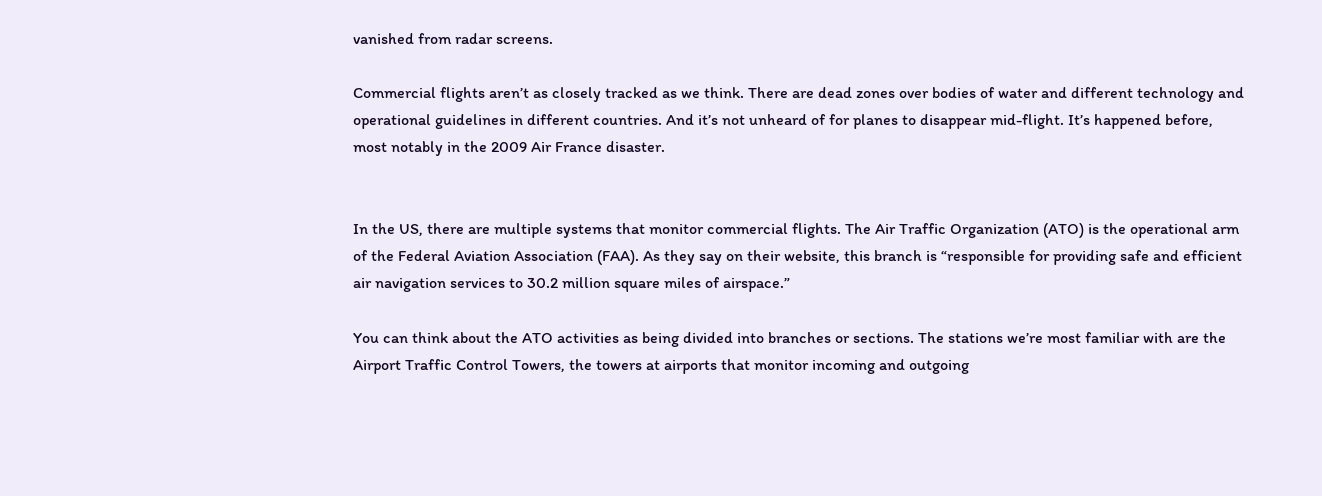vanished from radar screens.

Commercial flights aren’t as closely tracked as we think. There are dead zones over bodies of water and different technology and operational guidelines in different countries. And it’s not unheard of for planes to disappear mid-flight. It’s happened before, most notably in the 2009 Air France disaster.


In the US, there are multiple systems that monitor commercial flights. The Air Traffic Organization (ATO) is the operational arm of the Federal Aviation Association (FAA). As they say on their website, this branch is “responsible for providing safe and efficient air navigation services to 30.2 million square miles of airspace.”

You can think about the ATO activities as being divided into branches or sections. The stations we’re most familiar with are the Airport Traffic Control Towers, the towers at airports that monitor incoming and outgoing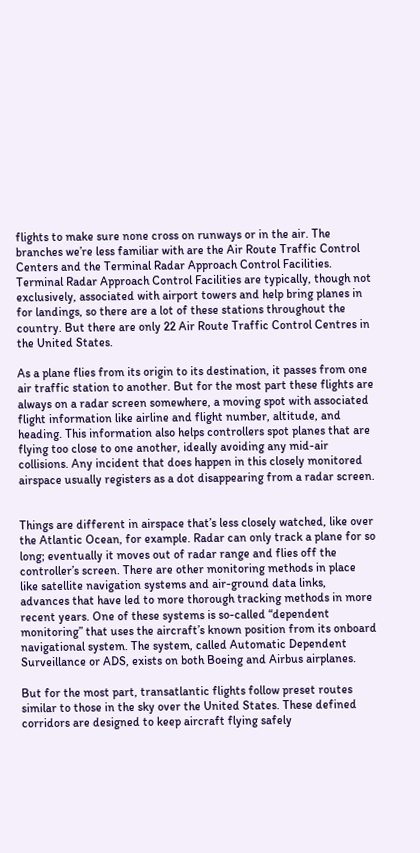flights to make sure none cross on runways or in the air. The branches we’re less familiar with are the Air Route Traffic Control Centers and the Terminal Radar Approach Control Facilities. Terminal Radar Approach Control Facilities are typically, though not exclusively, associated with airport towers and help bring planes in for landings, so there are a lot of these stations throughout the country. But there are only 22 Air Route Traffic Control Centres in the United States.

As a plane flies from its origin to its destination, it passes from one air traffic station to another. But for the most part these flights are always on a radar screen somewhere, a moving spot with associated flight information like airline and flight number, altitude, and heading. This information also helps controllers spot planes that are flying too close to one another, ideally avoiding any mid-air collisions. Any incident that does happen in this closely monitored airspace usually registers as a dot disappearing from a radar screen.


Things are different in airspace that’s less closely watched, like over the Atlantic Ocean, for example. Radar can only track a plane for so long; eventually it moves out of radar range and flies off the controller’s screen. There are other monitoring methods in place like satellite navigation systems and air-ground data links, advances that have led to more thorough tracking methods in more recent years. One of these systems is so-called “dependent monitoring” that uses the aircraft’s known position from its onboard navigational system. The system, called Automatic Dependent Surveillance or ADS, exists on both Boeing and Airbus airplanes.

But for the most part, transatlantic flights follow preset routes similar to those in the sky over the United States. These defined corridors are designed to keep aircraft flying safely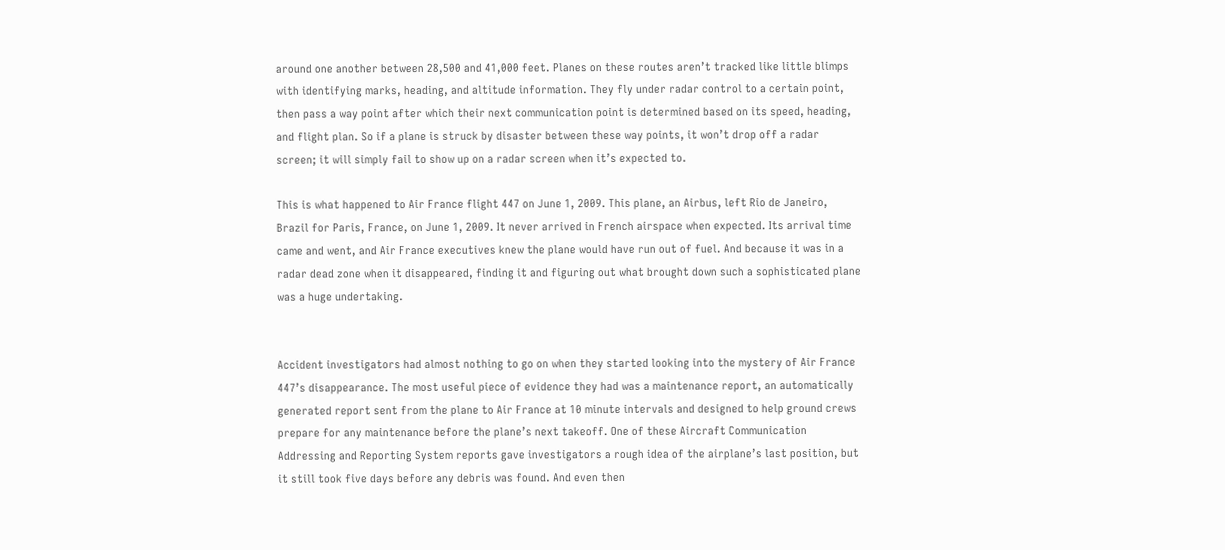around one another between 28,500 and 41,000 feet. Planes on these routes aren’t tracked like little blimps with identifying marks, heading, and altitude information. They fly under radar control to a certain point, then pass a way point after which their next communication point is determined based on its speed, heading, and flight plan. So if a plane is struck by disaster between these way points, it won’t drop off a radar screen; it will simply fail to show up on a radar screen when it’s expected to.

This is what happened to Air France flight 447 on June 1, 2009. This plane, an Airbus, left Rio de Janeiro, Brazil for Paris, France, on June 1, 2009. It never arrived in French airspace when expected. Its arrival time came and went, and Air France executives knew the plane would have run out of fuel. And because it was in a radar dead zone when it disappeared, finding it and figuring out what brought down such a sophisticated plane was a huge undertaking.


Accident investigators had almost nothing to go on when they started looking into the mystery of Air France 447’s disappearance. The most useful piece of evidence they had was a maintenance report, an automatically generated report sent from the plane to Air France at 10 minute intervals and designed to help ground crews prepare for any maintenance before the plane’s next takeoff. One of these Aircraft Communication Addressing and Reporting System reports gave investigators a rough idea of the airplane’s last position, but it still took five days before any debris was found. And even then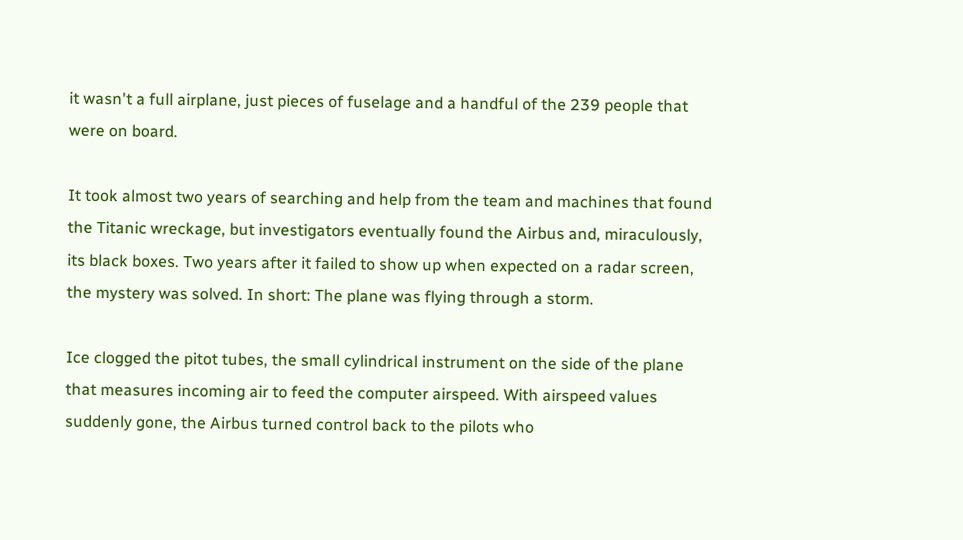it wasn't a full airplane, just pieces of fuselage and a handful of the 239 people that were on board.

It took almost two years of searching and help from the team and machines that found the Titanic wreckage, but investigators eventually found the Airbus and, miraculously, its black boxes. Two years after it failed to show up when expected on a radar screen, the mystery was solved. In short: The plane was flying through a storm.

Ice clogged the pitot tubes, the small cylindrical instrument on the side of the plane that measures incoming air to feed the computer airspeed. With airspeed values suddenly gone, the Airbus turned control back to the pilots who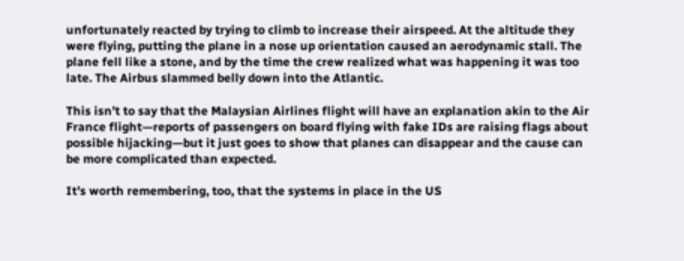unfortunately reacted by trying to climb to increase their airspeed. At the altitude they were flying, putting the plane in a nose up orientation caused an aerodynamic stall. The plane fell like a stone, and by the time the crew realized what was happening it was too late. The Airbus slammed belly down into the Atlantic.

This isn’t to say that the Malaysian Airlines flight will have an explanation akin to the Air France flight—reports of passengers on board flying with fake IDs are raising flags about possible hijacking—but it just goes to show that planes can disappear and the cause can be more complicated than expected.

It’s worth remembering, too, that the systems in place in the US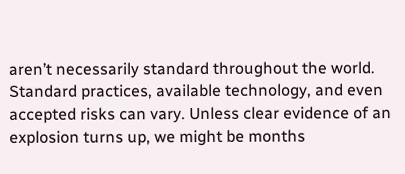aren’t necessarily standard throughout the world. Standard practices, available technology, and even accepted risks can vary. Unless clear evidence of an explosion turns up, we might be months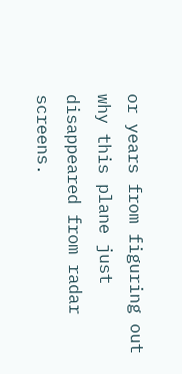or years from figuring out why this plane just disappeared from radar screens.